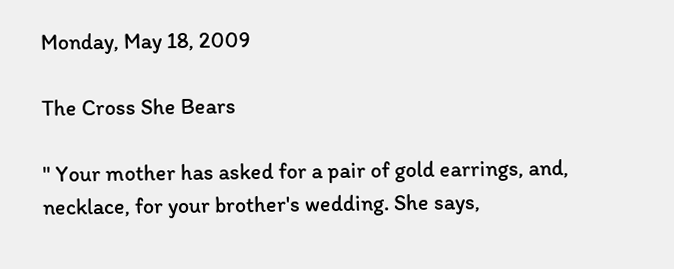Monday, May 18, 2009

The Cross She Bears

" Your mother has asked for a pair of gold earrings, and, necklace, for your brother's wedding. She says,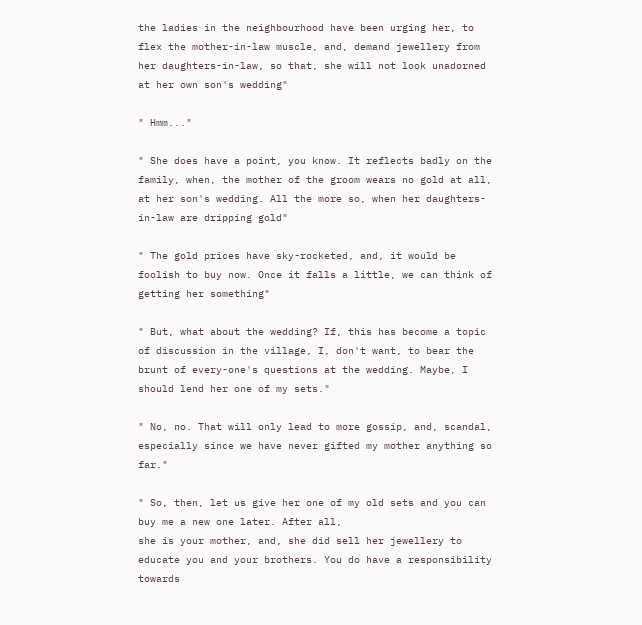the ladies in the neighbourhood have been urging her, to flex the mother-in-law muscle, and, demand jewellery from her daughters-in-law, so that, she will not look unadorned at her own son's wedding"

" Hmm..."

" She does have a point, you know. It reflects badly on the family, when, the mother of the groom wears no gold at all, at her son's wedding. All the more so, when her daughters-in-law are dripping gold"

" The gold prices have sky-rocketed, and, it would be foolish to buy now. Once it falls a little, we can think of getting her something"

" But, what about the wedding? If, this has become a topic of discussion in the village, I, don't want, to bear the brunt of every-one's questions at the wedding. Maybe, I should lend her one of my sets."

" No, no. That will only lead to more gossip, and, scandal, especially since we have never gifted my mother anything so far."

" So, then, let us give her one of my old sets and you can buy me a new one later. After all,
she is your mother, and, she did sell her jewellery to educate you and your brothers. You do have a responsibility towards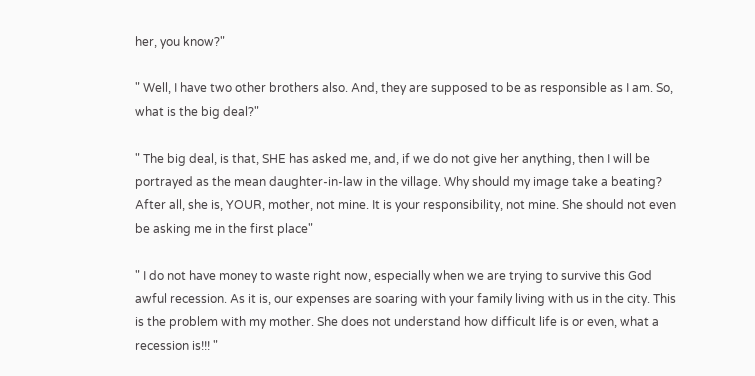her, you know?"

" Well, I have two other brothers also. And, they are supposed to be as responsible as I am. So, what is the big deal?"

" The big deal, is that, SHE has asked me, and, if we do not give her anything, then I will be portrayed as the mean daughter-in-law in the village. Why should my image take a beating? After all, she is, YOUR, mother, not mine. It is your responsibility, not mine. She should not even be asking me in the first place"

" I do not have money to waste right now, especially when we are trying to survive this God awful recession. As it is, our expenses are soaring with your family living with us in the city. This is the problem with my mother. She does not understand how difficult life is or even, what a recession is!!! "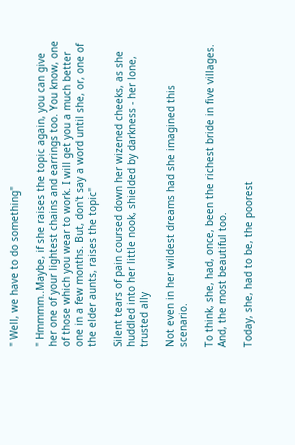" Well, we have to do something"

" Hmmmm..Maybe, if she raises the topic again, you can give her one of your lightest chains and earrings too. You know, one of those which you wear to work. I will get you a much better one in a few months. But, don't say a word until she, or, one of the elder aunts, raises the topic"

Silent tears of pain coursed down her wizened cheeks, as she huddled into her little nook, shielded by darkness - her lone, trusted ally

Not even in her wildest dreams had she imagined this scenario.

To think, she, had, once, been the richest bride in five villages.
And, the most beautiful too.

Today, she, had to be, the poorest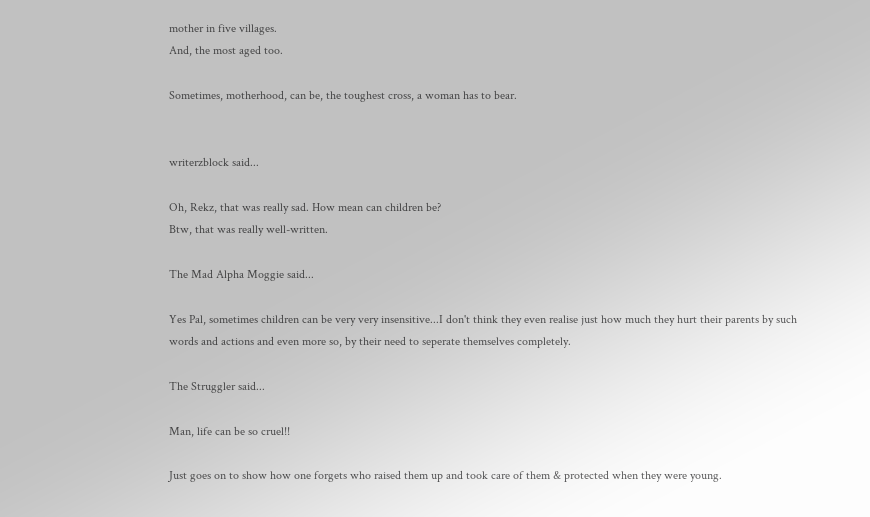mother in five villages.
And, the most aged too.

Sometimes, motherhood, can be, the toughest cross, a woman has to bear.


writerzblock said...

Oh, Rekz, that was really sad. How mean can children be?
Btw, that was really well-written.

The Mad Alpha Moggie said...

Yes Pal, sometimes children can be very very insensitive...I don't think they even realise just how much they hurt their parents by such words and actions and even more so, by their need to seperate themselves completely.

The Struggler said...

Man, life can be so cruel!!

Just goes on to show how one forgets who raised them up and took care of them & protected when they were young.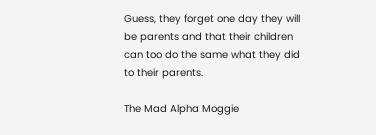Guess, they forget one day they will be parents and that their children can too do the same what they did to their parents.

The Mad Alpha Moggie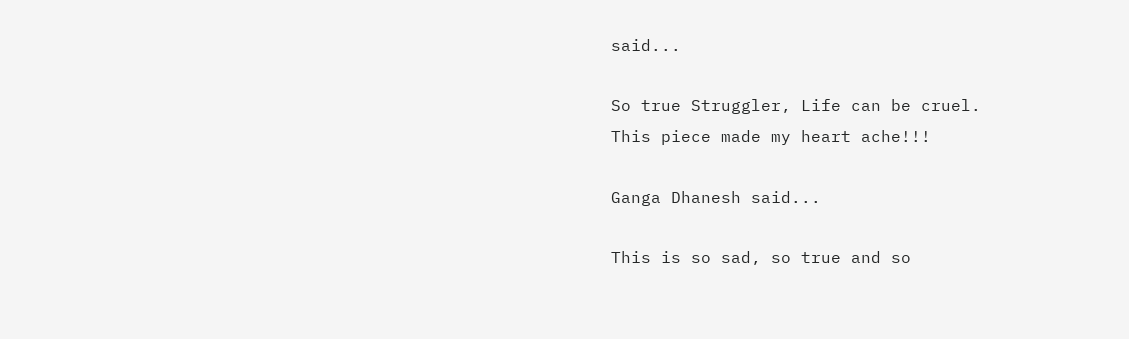said...

So true Struggler, Life can be cruel.
This piece made my heart ache!!!

Ganga Dhanesh said...

This is so sad, so true and so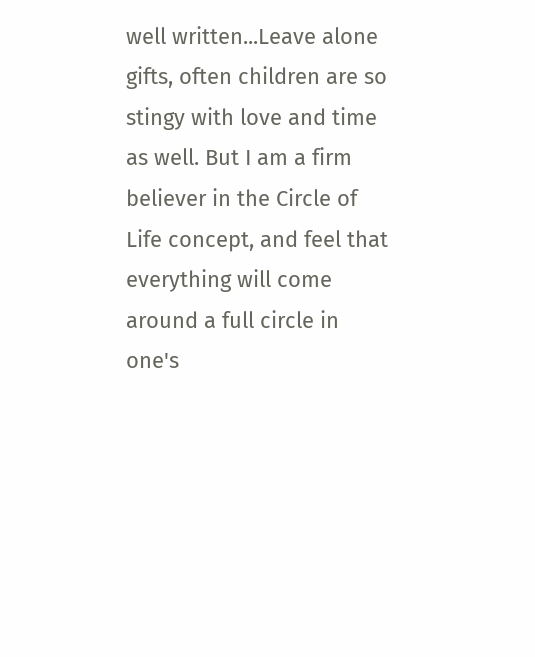well written...Leave alone gifts, often children are so stingy with love and time as well. But I am a firm believer in the Circle of Life concept, and feel that everything will come around a full circle in one's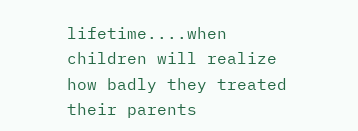lifetime....when children will realize how badly they treated their parents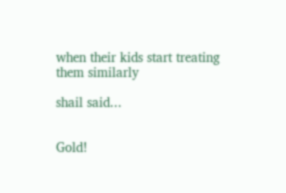when their kids start treating them similarly

shail said...


Gold!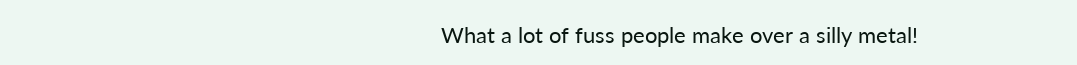What a lot of fuss people make over a silly metal!